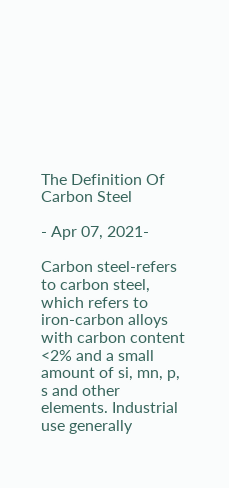The Definition Of Carbon Steel

- Apr 07, 2021-

Carbon steel-refers to carbon steel, which refers to iron-carbon alloys with carbon content <2% and a small amount of si, mn, p, s and other elements. Industrial use generally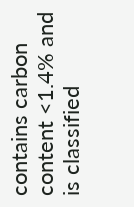contains carbon content <1.4% and is classified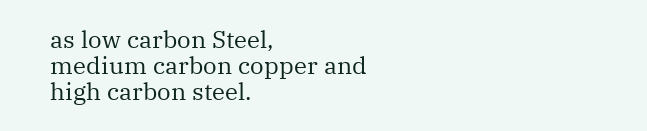as low carbon Steel, medium carbon copper and high carbon steel.